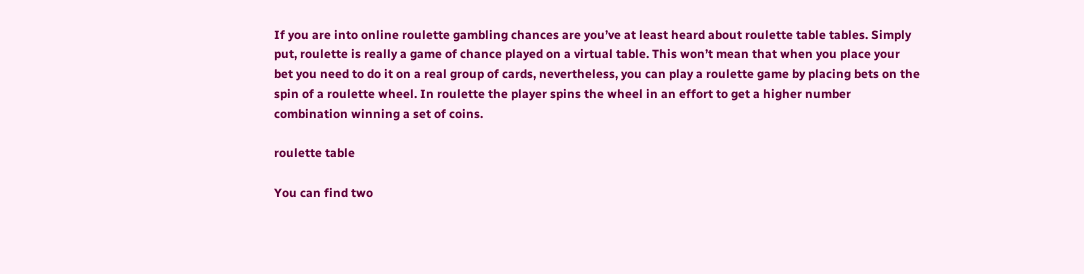If you are into online roulette gambling chances are you’ve at least heard about roulette table tables. Simply put, roulette is really a game of chance played on a virtual table. This won’t mean that when you place your bet you need to do it on a real group of cards, nevertheless, you can play a roulette game by placing bets on the spin of a roulette wheel. In roulette the player spins the wheel in an effort to get a higher number combination winning a set of coins.

roulette table

You can find two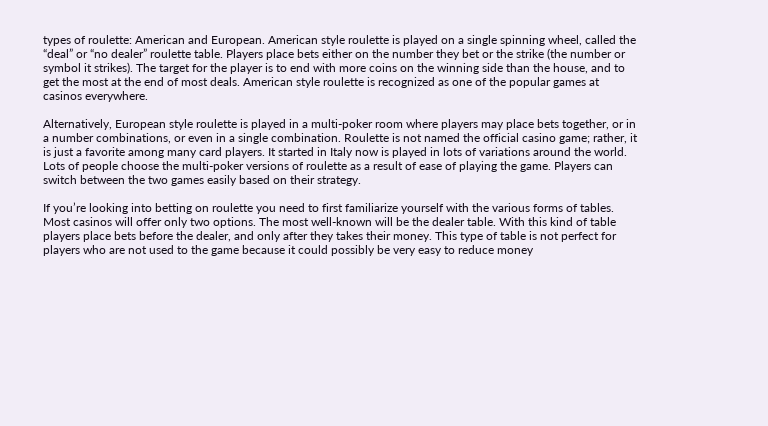types of roulette: American and European. American style roulette is played on a single spinning wheel, called the “deal” or “no dealer” roulette table. Players place bets either on the number they bet or the strike (the number or symbol it strikes). The target for the player is to end with more coins on the winning side than the house, and to get the most at the end of most deals. American style roulette is recognized as one of the popular games at casinos everywhere.

Alternatively, European style roulette is played in a multi-poker room where players may place bets together, or in a number combinations, or even in a single combination. Roulette is not named the official casino game; rather, it is just a favorite among many card players. It started in Italy now is played in lots of variations around the world. Lots of people choose the multi-poker versions of roulette as a result of ease of playing the game. Players can switch between the two games easily based on their strategy.

If you’re looking into betting on roulette you need to first familiarize yourself with the various forms of tables. Most casinos will offer only two options. The most well-known will be the dealer table. With this kind of table players place bets before the dealer, and only after they takes their money. This type of table is not perfect for players who are not used to the game because it could possibly be very easy to reduce money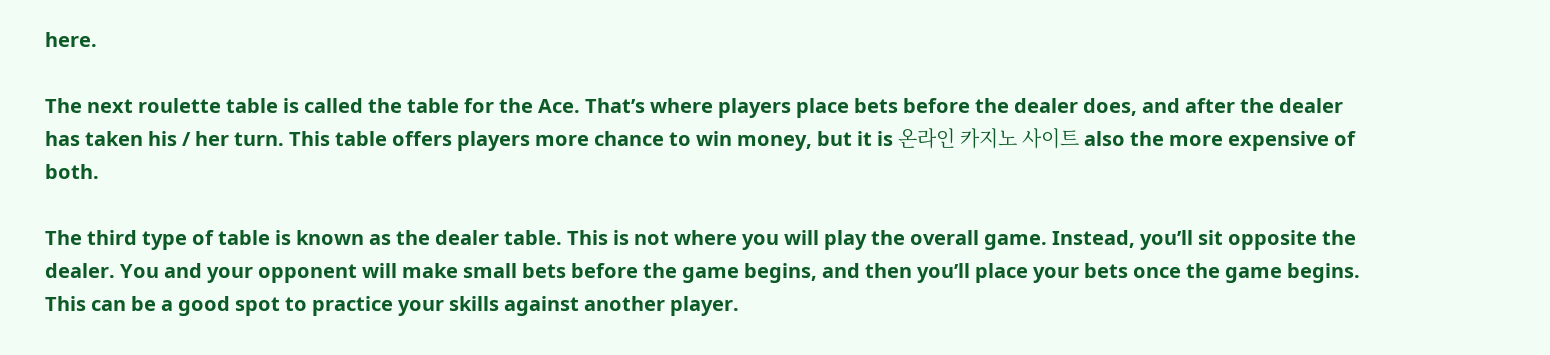here.

The next roulette table is called the table for the Ace. That’s where players place bets before the dealer does, and after the dealer has taken his / her turn. This table offers players more chance to win money, but it is 온라인 카지노 사이트 also the more expensive of both.

The third type of table is known as the dealer table. This is not where you will play the overall game. Instead, you’ll sit opposite the dealer. You and your opponent will make small bets before the game begins, and then you’ll place your bets once the game begins. This can be a good spot to practice your skills against another player.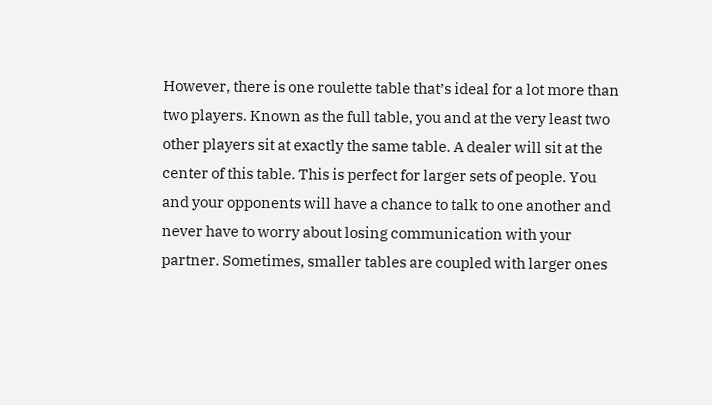However, there is one roulette table that’s ideal for a lot more than two players. Known as the full table, you and at the very least two other players sit at exactly the same table. A dealer will sit at the center of this table. This is perfect for larger sets of people. You and your opponents will have a chance to talk to one another and never have to worry about losing communication with your partner. Sometimes, smaller tables are coupled with larger ones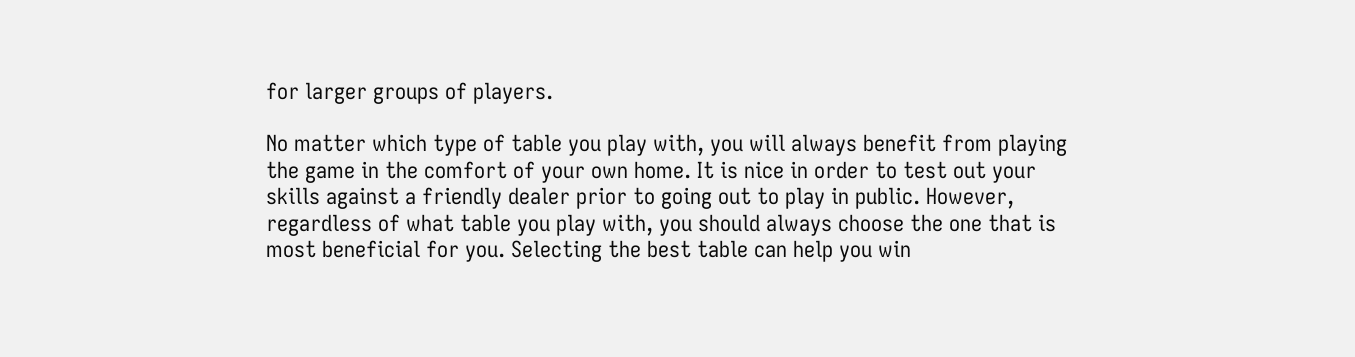for larger groups of players.

No matter which type of table you play with, you will always benefit from playing the game in the comfort of your own home. It is nice in order to test out your skills against a friendly dealer prior to going out to play in public. However, regardless of what table you play with, you should always choose the one that is most beneficial for you. Selecting the best table can help you win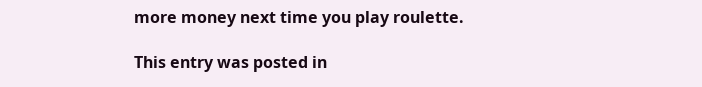more money next time you play roulette.

This entry was posted in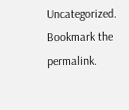Uncategorized. Bookmark the permalink.